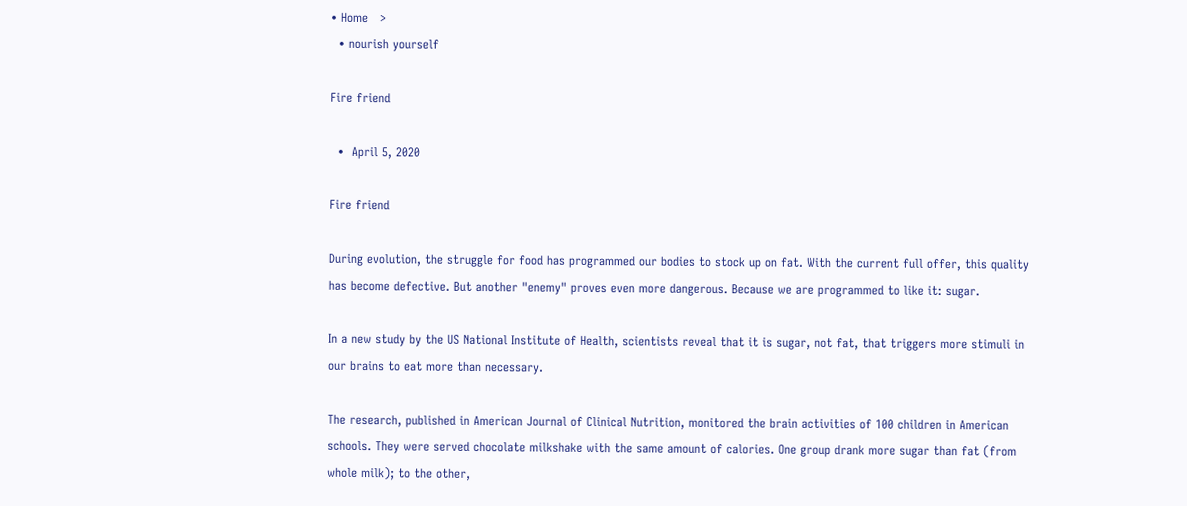• Home   >
  • nourish yourself

Fire friend

  •  April 5, 2020

Fire friend

During evolution, the struggle for food has programmed our bodies to stock up on fat. With the current full offer, this quality has become defective. But another "enemy" proves even more dangerous. Because we are programmed to like it: sugar.

In a new study by the US National Institute of Health, scientists reveal that it is sugar, not fat, that triggers more stimuli in our brains to eat more than necessary.

The research, published in American Journal of Clinical Nutrition, monitored the brain activities of 100 children in American schools. They were served chocolate milkshake with the same amount of calories. One group drank more sugar than fat (from whole milk); to the other,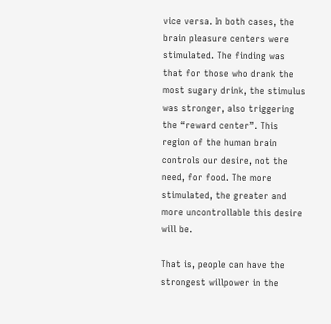vice versa. In both cases, the brain pleasure centers were stimulated. The finding was that for those who drank the most sugary drink, the stimulus was stronger, also triggering the “reward center”. This region of the human brain controls our desire, not the need, for food. The more stimulated, the greater and more uncontrollable this desire will be.

That is, people can have the strongest willpower in the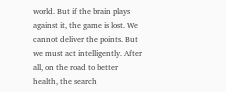world. But if the brain plays against it, the game is lost. We cannot deliver the points. But we must act intelligently. After all, on the road to better health, the search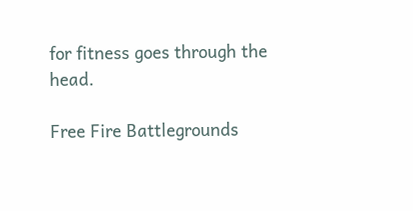for fitness goes through the head.

Free Fire Battlegrounds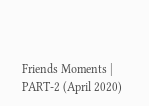Friends Moments | PART-2 (April 2020)